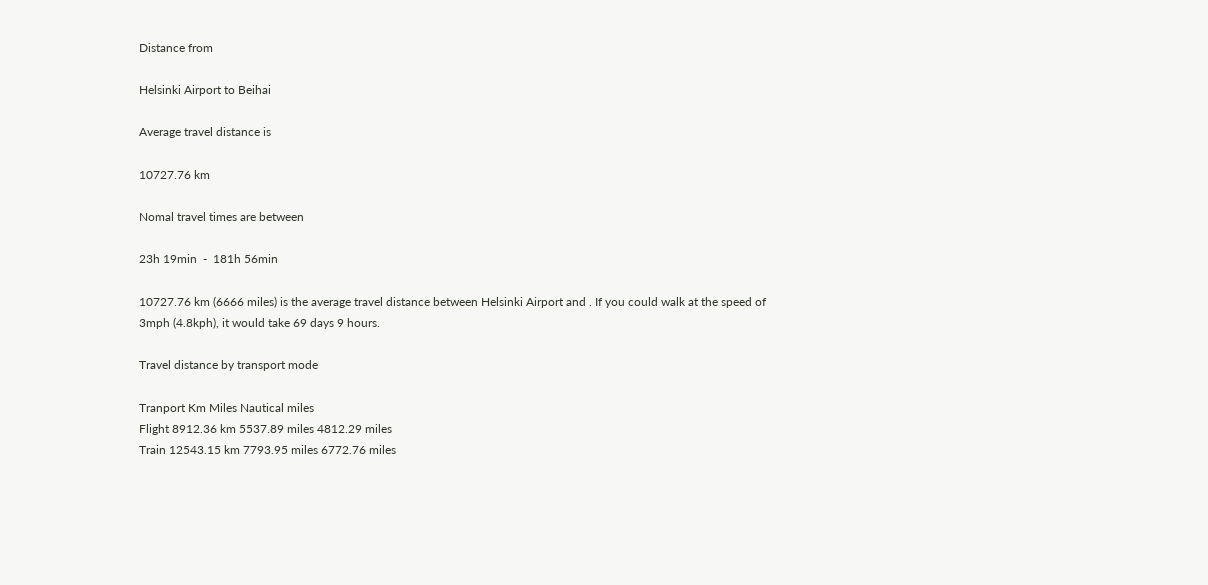Distance from

Helsinki Airport to Beihai

Average travel distance is

10727.76 km

Nomal travel times are between

23h 19min  -  181h 56min

10727.76 km (6666 miles) is the average travel distance between Helsinki Airport and . If you could walk at the speed of 3mph (4.8kph), it would take 69 days 9 hours.

Travel distance by transport mode

Tranport Km Miles Nautical miles
Flight 8912.36 km 5537.89 miles 4812.29 miles
Train 12543.15 km 7793.95 miles 6772.76 miles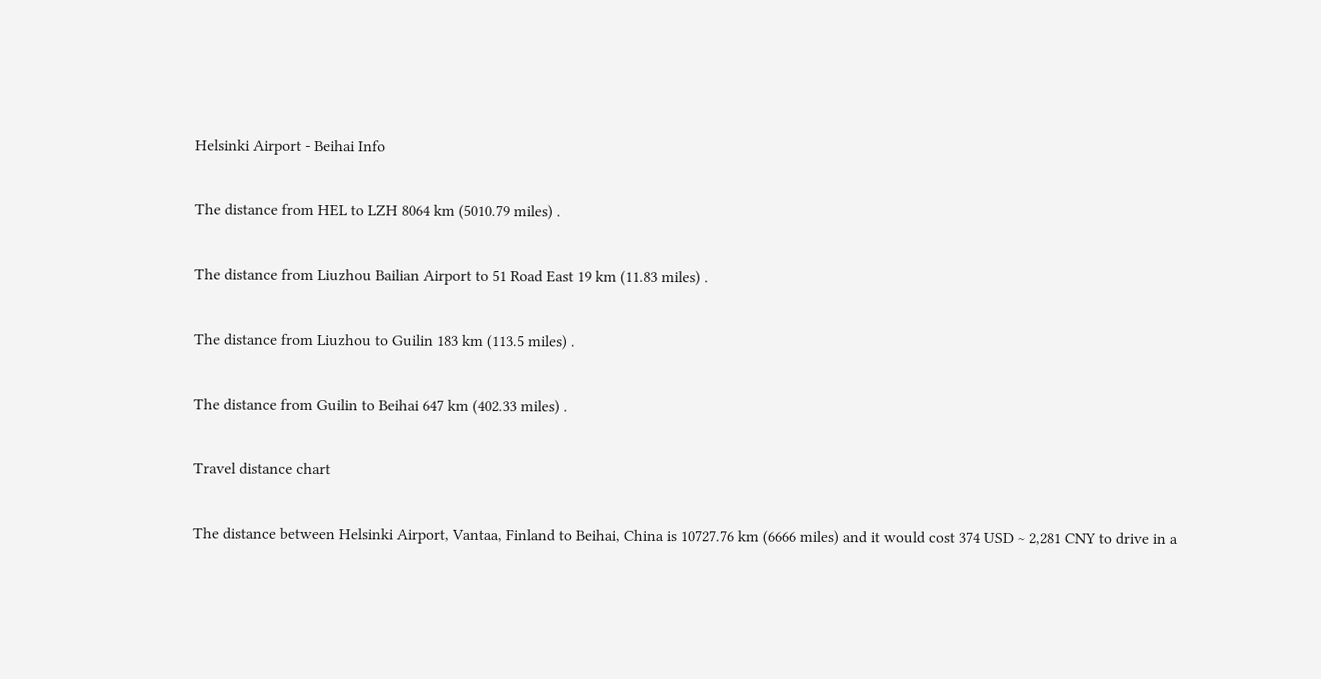Helsinki Airport - Beihai Info

The distance from HEL to LZH 8064 km (5010.79 miles) .

The distance from Liuzhou Bailian Airport to 51 Road East 19 km (11.83 miles) .

The distance from Liuzhou to Guilin 183 km (113.5 miles) .

The distance from Guilin to Beihai 647 km (402.33 miles) .

Travel distance chart

The distance between Helsinki Airport, Vantaa, Finland to Beihai, China is 10727.76 km (6666 miles) and it would cost 374 USD ~ 2,281 CNY to drive in a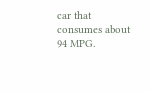car that consumes about 94 MPG.